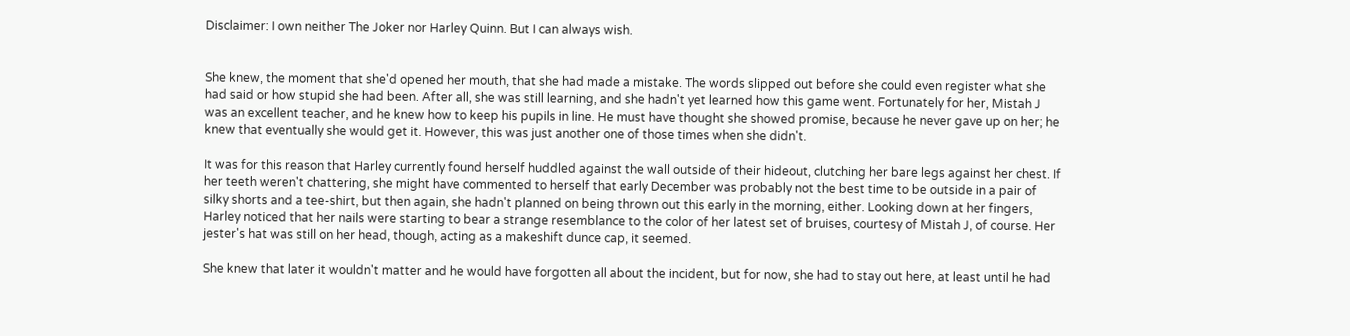Disclaimer: I own neither The Joker nor Harley Quinn. But I can always wish.


She knew, the moment that she'd opened her mouth, that she had made a mistake. The words slipped out before she could even register what she had said or how stupid she had been. After all, she was still learning, and she hadn't yet learned how this game went. Fortunately for her, Mistah J was an excellent teacher, and he knew how to keep his pupils in line. He must have thought she showed promise, because he never gave up on her; he knew that eventually she would get it. However, this was just another one of those times when she didn't.

It was for this reason that Harley currently found herself huddled against the wall outside of their hideout, clutching her bare legs against her chest. If her teeth weren't chattering, she might have commented to herself that early December was probably not the best time to be outside in a pair of silky shorts and a tee-shirt, but then again, she hadn't planned on being thrown out this early in the morning, either. Looking down at her fingers, Harley noticed that her nails were starting to bear a strange resemblance to the color of her latest set of bruises, courtesy of Mistah J, of course. Her jester's hat was still on her head, though, acting as a makeshift dunce cap, it seemed.

She knew that later it wouldn't matter and he would have forgotten all about the incident, but for now, she had to stay out here, at least until he had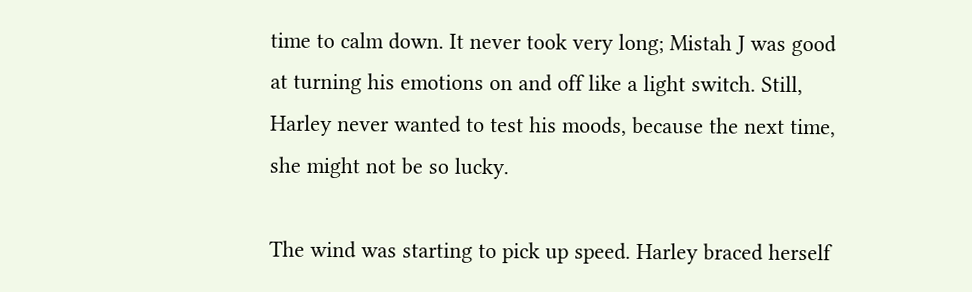time to calm down. It never took very long; Mistah J was good at turning his emotions on and off like a light switch. Still, Harley never wanted to test his moods, because the next time, she might not be so lucky.

The wind was starting to pick up speed. Harley braced herself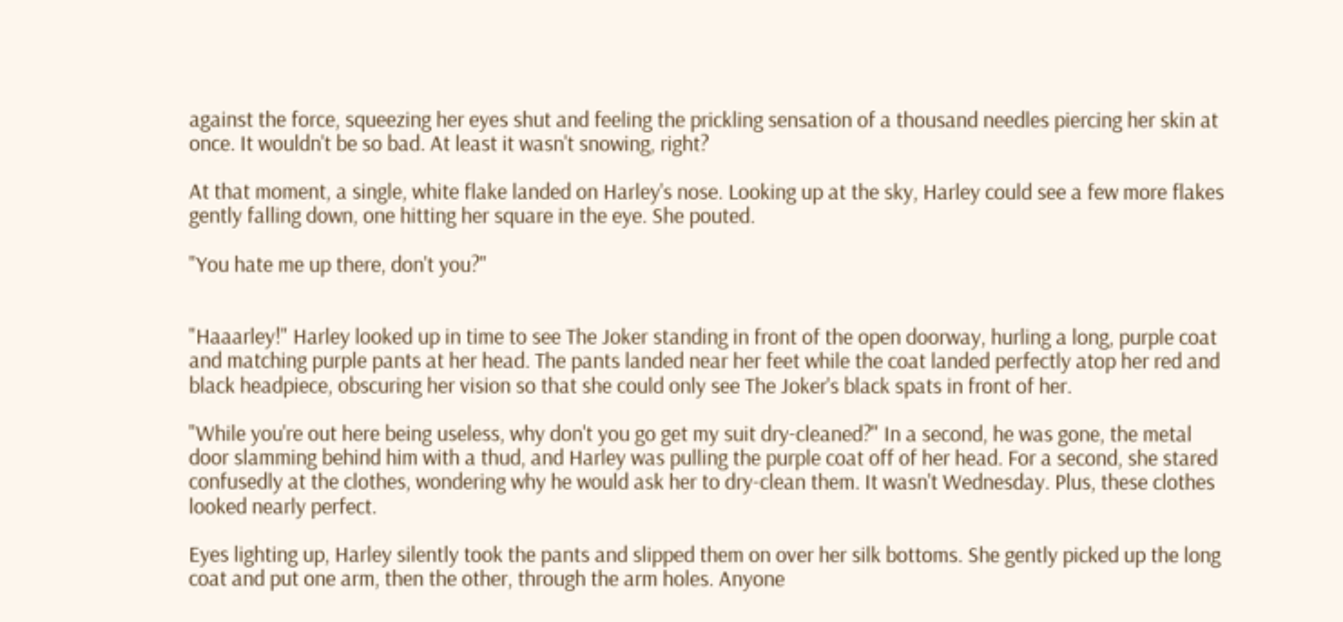against the force, squeezing her eyes shut and feeling the prickling sensation of a thousand needles piercing her skin at once. It wouldn't be so bad. At least it wasn't snowing, right?

At that moment, a single, white flake landed on Harley's nose. Looking up at the sky, Harley could see a few more flakes gently falling down, one hitting her square in the eye. She pouted.

"You hate me up there, don't you?"


"Haaarley!" Harley looked up in time to see The Joker standing in front of the open doorway, hurling a long, purple coat and matching purple pants at her head. The pants landed near her feet while the coat landed perfectly atop her red and black headpiece, obscuring her vision so that she could only see The Joker's black spats in front of her.

"While you're out here being useless, why don't you go get my suit dry-cleaned?" In a second, he was gone, the metal door slamming behind him with a thud, and Harley was pulling the purple coat off of her head. For a second, she stared confusedly at the clothes, wondering why he would ask her to dry-clean them. It wasn't Wednesday. Plus, these clothes looked nearly perfect.

Eyes lighting up, Harley silently took the pants and slipped them on over her silk bottoms. She gently picked up the long coat and put one arm, then the other, through the arm holes. Anyone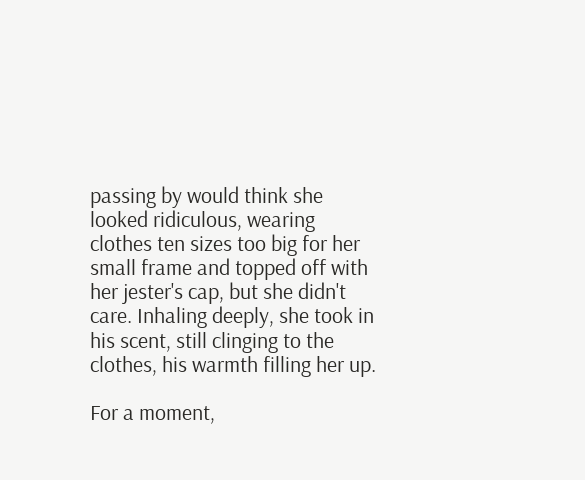passing by would think she looked ridiculous, wearing clothes ten sizes too big for her small frame and topped off with her jester's cap, but she didn't care. Inhaling deeply, she took in his scent, still clinging to the clothes, his warmth filling her up.

For a moment,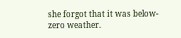she forgot that it was below-zero weather.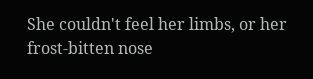She couldn't feel her limbs, or her frost-bitten nose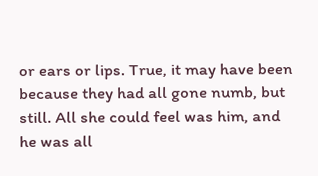or ears or lips. True, it may have been because they had all gone numb, but still. All she could feel was him, and he was all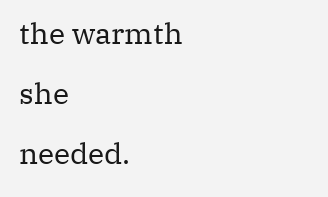the warmth she needed.